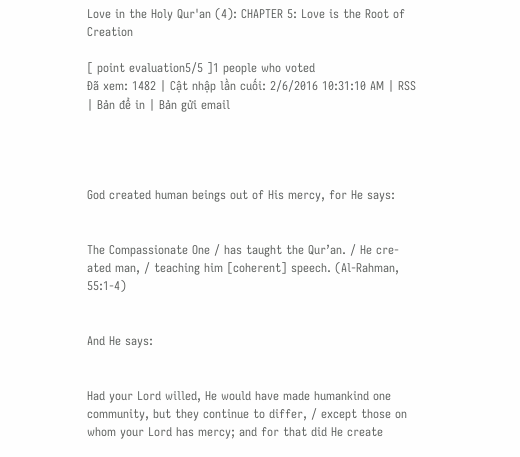Love in the Holy Qur'an (4): CHAPTER 5: Love is the Root of Creation

[ point evaluation5/5 ]1 people who voted
Đã xem: 1482 | Cật nhập lần cuối: 2/6/2016 10:31:10 AM | RSS | Bản để in | Bản gửi email




God created human beings out of His mercy, for He says:


The Compassionate One / has taught the Qur’an. / He cre- ated man, / teaching him [coherent] speech. (Al-Rahman, 55:1-4)


And He says:


Had your Lord willed, He would have made humankind one community, but they continue to differ, / except those on whom your Lord has mercy; and for that did He create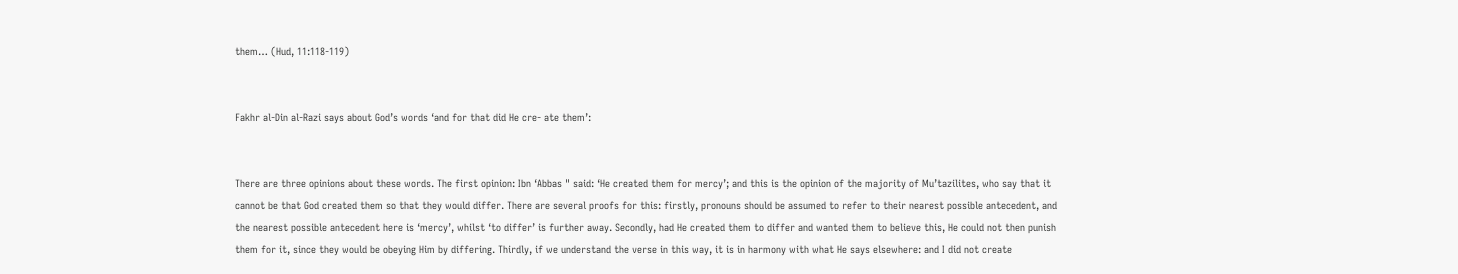them… (Hud, 11:118-119)


Fakhr al-Din al-Razi says about God’s words ‘and for that did He cre- ate them’:


There are three opinions about these words. The first opinion: Ibn ‘Abbas " said: ‘He created them for mercy’; and this is the opinion of the majority of Mu’tazilites, who say that it cannot be that God created them so that they would differ. There are several proofs for this: firstly, pronouns should be assumed to refer to their nearest possible antecedent, and the nearest possible antecedent here is ‘mercy’, whilst ‘to differ’ is further away. Secondly, had He created them to differ and wanted them to believe this, He could not then punish them for it, since they would be obeying Him by differing. Thirdly, if we understand the verse in this way, it is in harmony with what He says elsewhere: and I did not create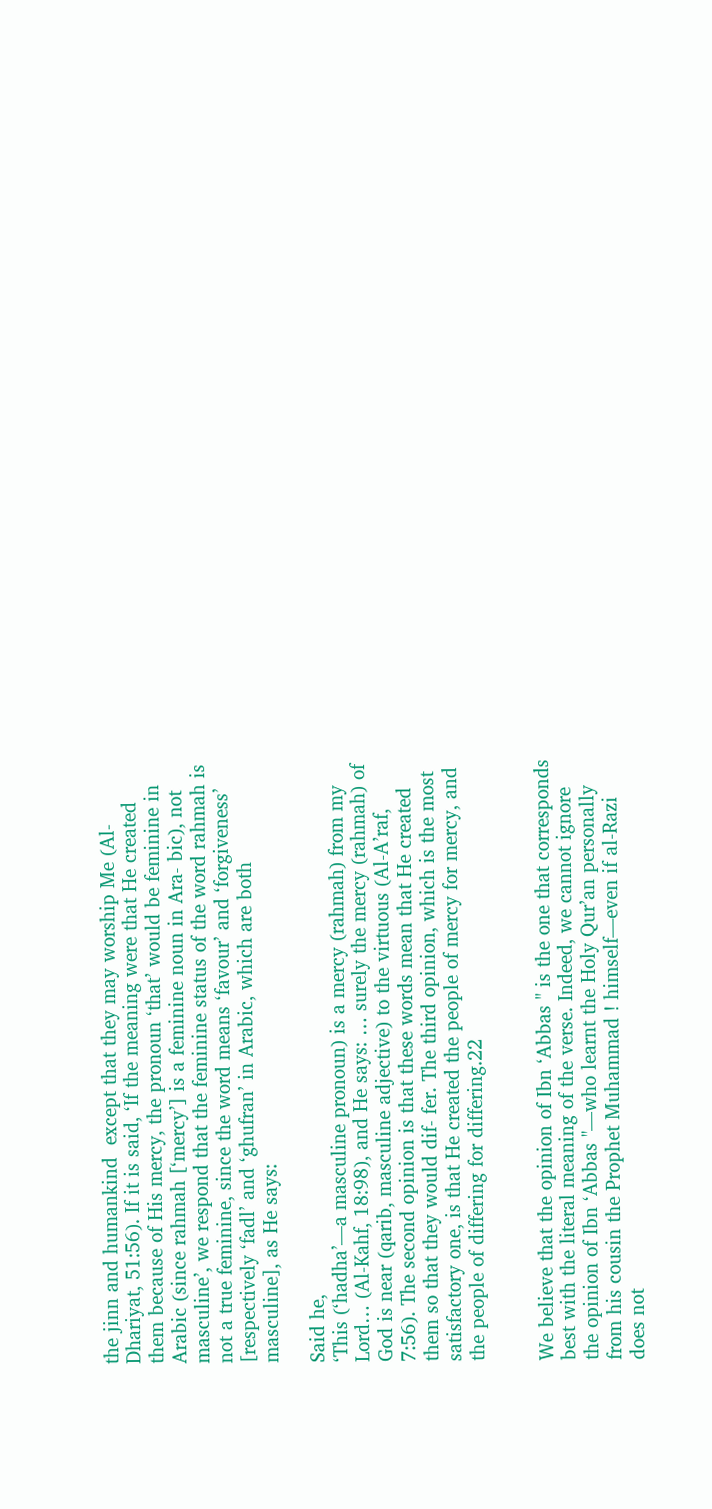the jinn and humankind  except that they may worship Me (Al-Dhariyat, 51:56). If it is said, ‘If the meaning were that He created them because of His mercy, the pronoun ‘that’ would be feminine in Arabic (since rahmah [‘mercy’] is a feminine noun in Ara- bic), not masculine’, we respond that the feminine status of the word rahmah is not a true feminine, since the word means ‘favour’ and ‘forgiveness’ [respectively ‘fadl’ and ‘ghufran’ in Arabic, which are both masculine], as He says:

Said he,
‘This (‘hadha’—a masculine pronoun) is a mercy (rahmah) from my Lord… (Al-Kahf, 18:98), and He says: … surely the mercy (rahmah) of God is near (qarib, masculine adjective) to the virtuous (Al-A’raf, 7:56). The second opinion is that these words mean that He created them so that they would dif- fer. The third opinion, which is the most satisfactory one, is that He created the people of mercy for mercy, and the people of differing for differing.22


We believe that the opinion of Ibn ‘Abbas " is the one that corresponds best with the literal meaning of the verse. Indeed, we cannot ignore the opinion of Ibn ‘Abbas "—who learnt the Holy Qur’an personally from his cousin the Prophet Muhammad ! himself—even if al-Razi does not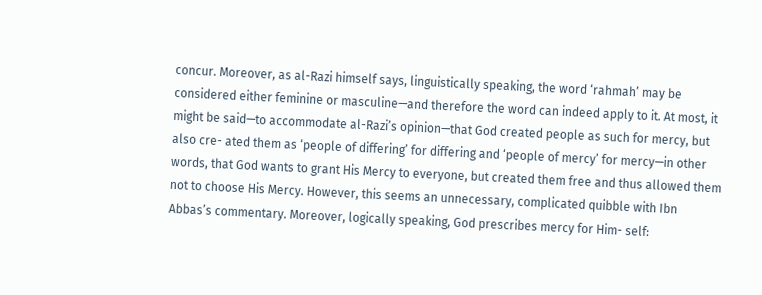concur. Moreover, as al-Razi himself says, linguistically speaking, the word ‘rahmah’ may be considered either feminine or masculine—and therefore the word can indeed apply to it. At most, it might be said—to accommodate al-Razi’s opinion—that God created people as such for mercy, but also cre- ated them as ‘people of differing’ for differing and ‘people of mercy’ for mercy—in other words, that God wants to grant His Mercy to everyone, but created them free and thus allowed them not to choose His Mercy. However, this seems an unnecessary, complicated quibble with Ibn Abbas’s commentary. Moreover, logically speaking, God prescribes mercy for Him- self: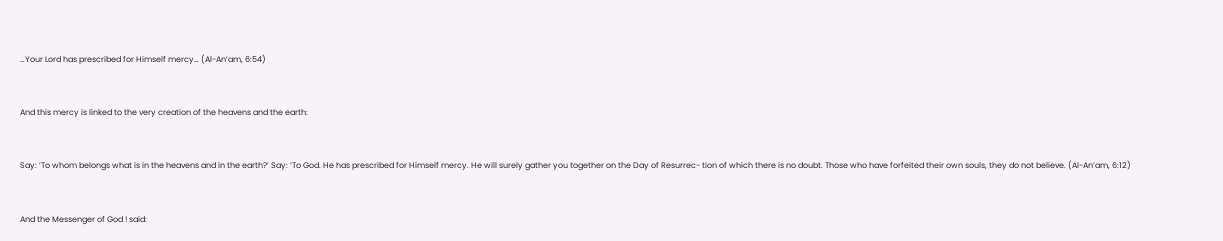…Your Lord has prescribed for Himself mercy… (Al-An’am, 6:54)


And this mercy is linked to the very creation of the heavens and the earth:


Say: ‘To whom belongs what is in the heavens and in the earth?’ Say: ‘To God. He has prescribed for Himself mercy. He will surely gather you together on the Day of Resurrec- tion of which there is no doubt. Those who have forfeited their own souls, they do not believe. (Al-An’am, 6:12)


And the Messenger of God ! said: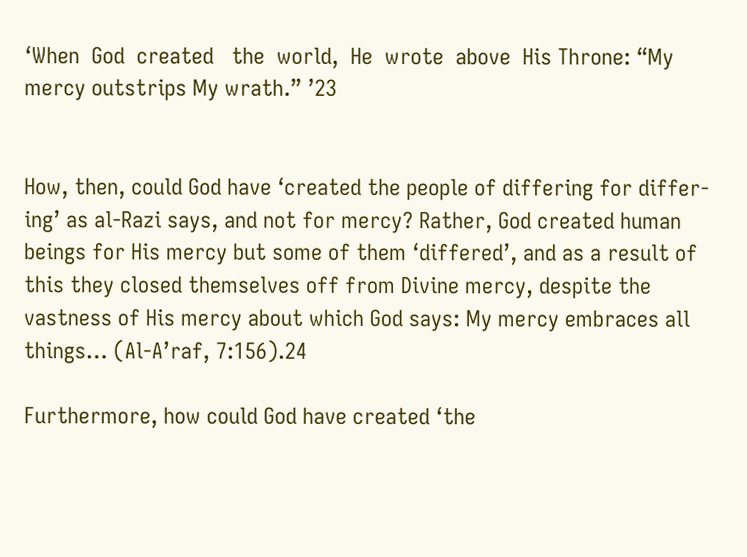‘When  God  created   the  world,  He  wrote  above  His Throne: “My mercy outstrips My wrath.” ’23


How, then, could God have ‘created the people of differing for differ- ing’ as al-Razi says, and not for mercy? Rather, God created human beings for His mercy but some of them ‘differed’, and as a result of this they closed themselves off from Divine mercy, despite the vastness of His mercy about which God says: My mercy embraces all things… (Al-A’raf, 7:156).24

Furthermore, how could God have created ‘the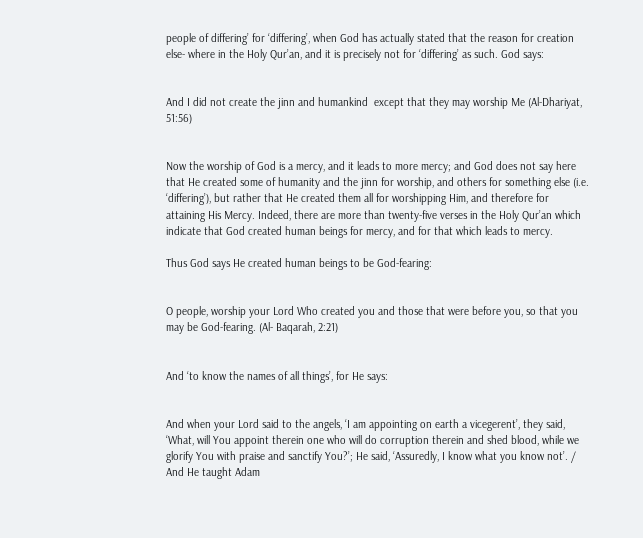people of differing’ for ‘differing’, when God has actually stated that the reason for creation else- where in the Holy Qur’an, and it is precisely not for ‘differing’ as such. God says:


And I did not create the jinn and humankind  except that they may worship Me (Al-Dhariyat, 51:56)


Now the worship of God is a mercy, and it leads to more mercy; and God does not say here that He created some of humanity and the jinn for worship, and others for something else (i.e. ‘differing’), but rather that He created them all for worshipping Him, and therefore for attaining His Mercy. Indeed, there are more than twenty-five verses in the Holy Qur’an which indicate that God created human beings for mercy, and for that which leads to mercy.

Thus God says He created human beings to be God-fearing:


O people, worship your Lord Who created you and those that were before you, so that you may be God-fearing. (Al- Baqarah, 2:21)


And ‘to know the names of all things’, for He says:


And when your Lord said to the angels, ‘I am appointing on earth a vicegerent’, they said, ‘What, will You appoint therein one who will do corruption therein and shed blood, while we glorify You with praise and sanctify You?’; He said, ‘Assuredly, I know what you know not’. / And He taught Adam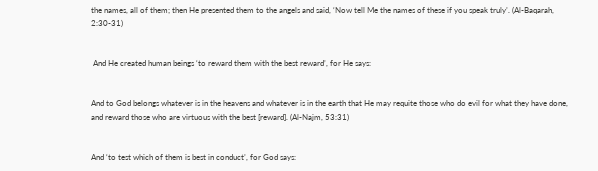the names, all of them; then He presented them to the angels and said, ‘Now tell Me the names of these if you speak truly’. (Al-Baqarah, 2:30-31)


 And He created human beings ‘to reward them with the best reward’, for He says:


And to God belongs whatever is in the heavens and whatever is in the earth that He may requite those who do evil for what they have done, and reward those who are virtuous with the best [reward]. (Al-Najm, 53:31)


And ‘to test which of them is best in conduct’, for God says: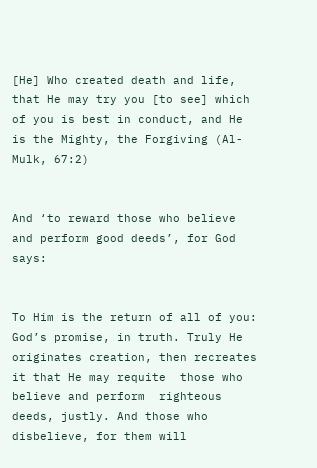[He] Who created death and life, that He may try you [to see] which of you is best in conduct, and He is the Mighty, the Forgiving (Al-Mulk, 67:2)


And ‘to reward those who believe and perform good deeds’, for God says:


To Him is the return of all of you: God’s promise, in truth. Truly He originates creation, then recreates it that He may requite  those who believe and perform  righteous  deeds, justly. And those who disbelieve, for them will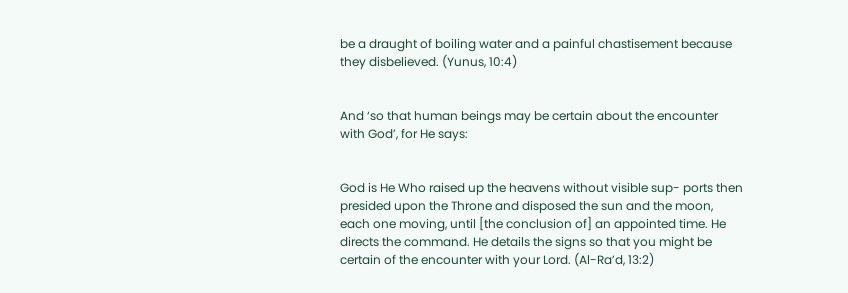be a draught of boiling water and a painful chastisement because they disbelieved. (Yunus, 10:4)


And ‘so that human beings may be certain about the encounter with God’, for He says:


God is He Who raised up the heavens without visible sup- ports then presided upon the Throne and disposed the sun and the moon, each one moving, until [the conclusion of] an appointed time. He directs the command. He details the signs so that you might be certain of the encounter with your Lord. (Al-Ra’d, 13:2)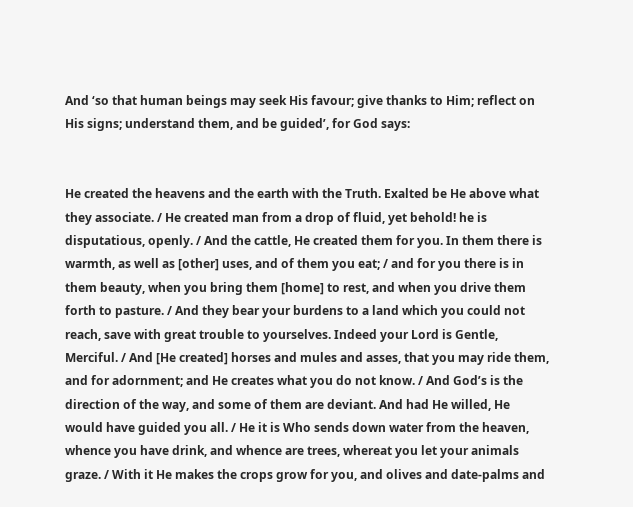And ‘so that human beings may seek His favour; give thanks to Him; reflect on His signs; understand them, and be guided’, for God says:


He created the heavens and the earth with the Truth. Exalted be He above what they associate. / He created man from a drop of fluid, yet behold! he is disputatious, openly. / And the cattle, He created them for you. In them there is warmth, as well as [other] uses, and of them you eat; / and for you there is in them beauty, when you bring them [home] to rest, and when you drive them forth to pasture. / And they bear your burdens to a land which you could not reach, save with great trouble to yourselves. Indeed your Lord is Gentle, Merciful. / And [He created] horses and mules and asses, that you may ride them, and for adornment; and He creates what you do not know. / And God’s is the direction of the way, and some of them are deviant. And had He willed, He would have guided you all. / He it is Who sends down water from the heaven, whence you have drink, and whence are trees, whereat you let your animals graze. / With it He makes the crops grow for you, and olives and date-palms and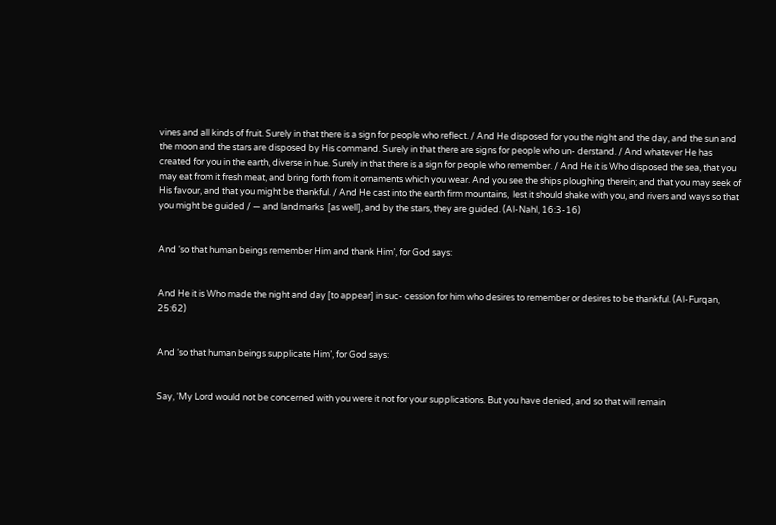vines and all kinds of fruit. Surely in that there is a sign for people who reflect. / And He disposed for you the night and the day, and the sun and the moon and the stars are disposed by His command. Surely in that there are signs for people who un- derstand. / And whatever He has created for you in the earth, diverse in hue. Surely in that there is a sign for people who remember. / And He it is Who disposed the sea, that you may eat from it fresh meat, and bring forth from it ornaments which you wear. And you see the ships ploughing therein; and that you may seek of His favour, and that you might be thankful. / And He cast into the earth firm mountains,  lest it should shake with you, and rivers and ways so that you might be guided / — and landmarks  [as well], and by the stars, they are guided. (Al-Nahl, 16:3-16)


And ‘so that human beings remember Him and thank Him’, for God says:


And He it is Who made the night and day [to appear] in suc- cession for him who desires to remember or desires to be thankful. (Al-Furqan, 25:62)


And ‘so that human beings supplicate Him’, for God says:


Say, ‘My Lord would not be concerned with you were it not for your supplications. But you have denied, and so that will remain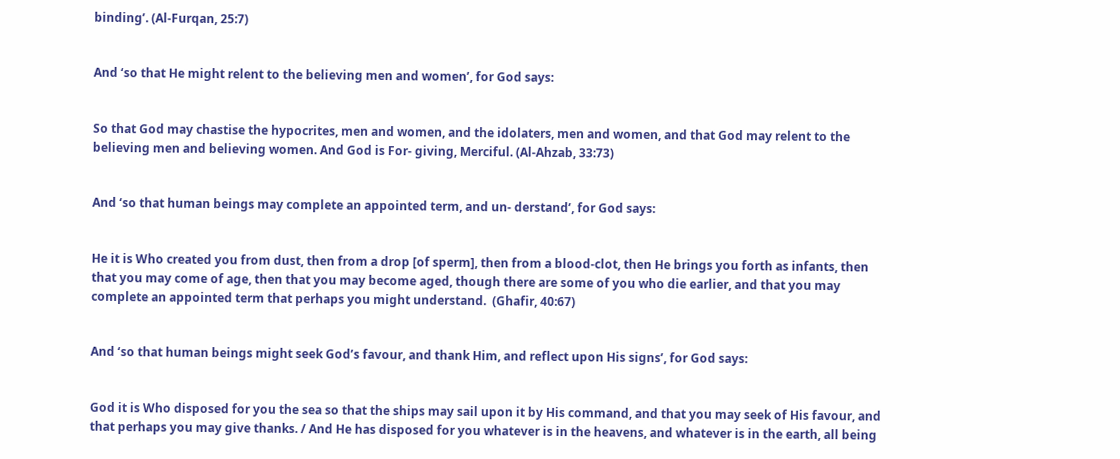binding’. (Al-Furqan, 25:7)


And ‘so that He might relent to the believing men and women’, for God says:


So that God may chastise the hypocrites, men and women, and the idolaters, men and women, and that God may relent to the believing men and believing women. And God is For- giving, Merciful. (Al-Ahzab, 33:73)


And ‘so that human beings may complete an appointed term, and un- derstand’, for God says:


He it is Who created you from dust, then from a drop [of sperm], then from a blood-clot, then He brings you forth as infants, then that you may come of age, then that you may become aged, though there are some of you who die earlier, and that you may complete an appointed term that perhaps you might understand.  (Ghafir, 40:67)


And ‘so that human beings might seek God’s favour, and thank Him, and reflect upon His signs’, for God says:


God it is Who disposed for you the sea so that the ships may sail upon it by His command, and that you may seek of His favour, and that perhaps you may give thanks. / And He has disposed for you whatever is in the heavens, and whatever is in the earth, all being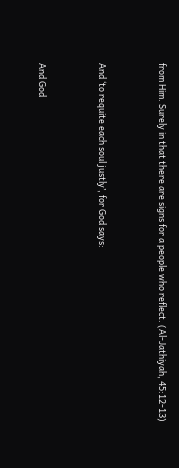from Him. Surely in that there are signs for a people who reflect. (Al-Jathiyah, 45:12-13)


And ‘to requite each soul justly’, for God says:


And God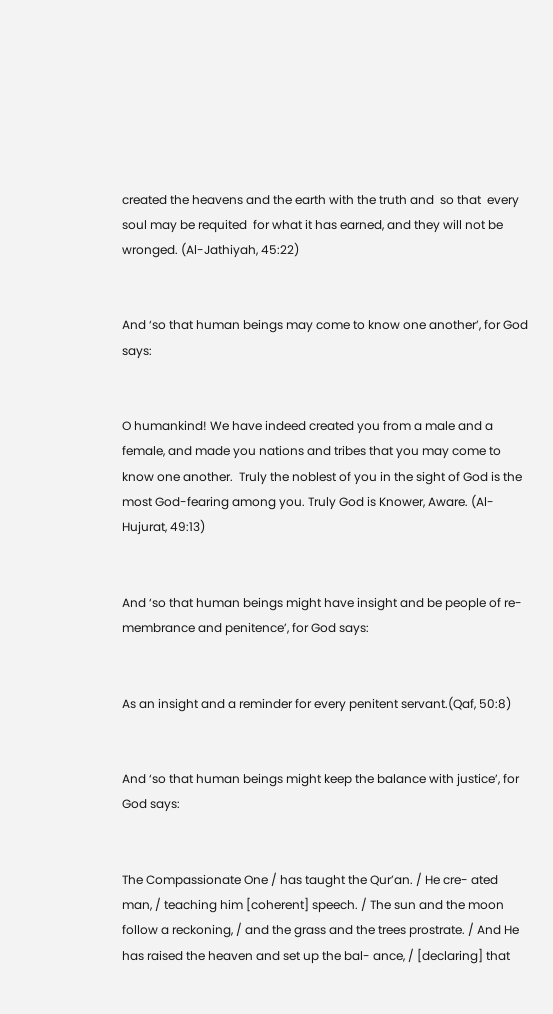created the heavens and the earth with the truth and  so that  every soul may be requited  for what it has earned, and they will not be wronged. (Al-Jathiyah, 45:22)


And ‘so that human beings may come to know one another’, for God says:


O humankind! We have indeed created you from a male and a female, and made you nations and tribes that you may come to know one another.  Truly the noblest of you in the sight of God is the most God-fearing among you. Truly God is Knower, Aware. (Al-Hujurat, 49:13)


And ‘so that human beings might have insight and be people of re- membrance and penitence’, for God says:


As an insight and a reminder for every penitent servant.(Qaf, 50:8)


And ‘so that human beings might keep the balance with justice’, for God says:


The Compassionate One / has taught the Qur’an. / He cre- ated man, / teaching him [coherent] speech. / The sun and the moon follow a reckoning, / and the grass and the trees prostrate. / And He has raised the heaven and set up the bal- ance, / [declaring] that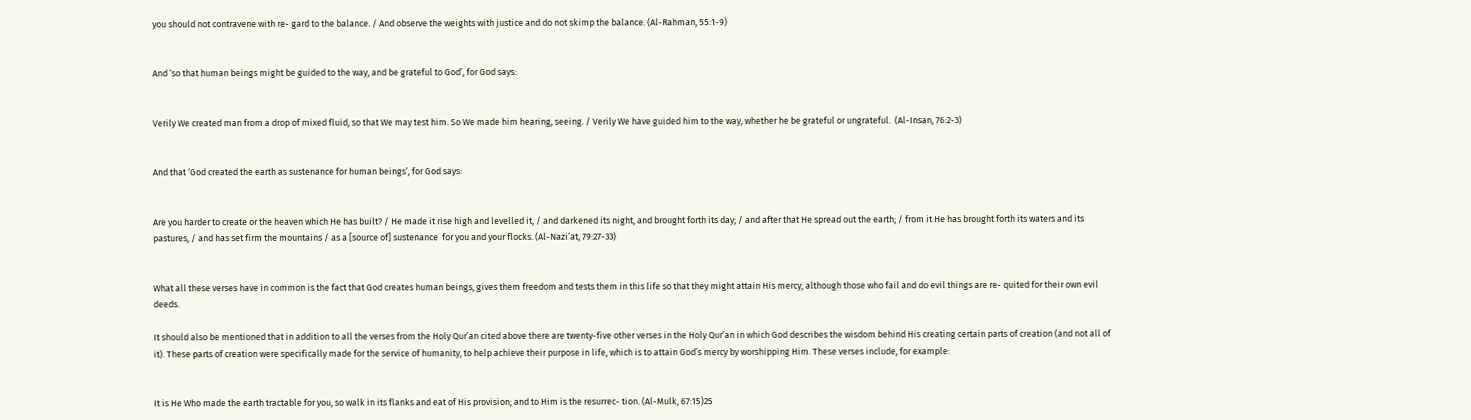you should not contravene with re- gard to the balance. / And observe the weights with justice and do not skimp the balance. (Al-Rahman, 55:1-9)


And ‘so that human beings might be guided to the way, and be grateful to God’, for God says:


Verily We created man from a drop of mixed fluid, so that We may test him. So We made him hearing, seeing. / Verily We have guided him to the way, whether he be grateful or ungrateful.  (Al-Insan, 76:2-3)


And that ‘God created the earth as sustenance for human beings’, for God says:


Are you harder to create or the heaven which He has built? / He made it rise high and levelled it, / and darkened its night, and brought forth its day; / and after that He spread out the earth; / from it He has brought forth its waters and its pastures, / and has set firm the mountains / as a [source of] sustenance  for you and your flocks. (Al-Nazi’at, 79:27-33)


What all these verses have in common is the fact that God creates human beings, gives them freedom and tests them in this life so that they might attain His mercy, although those who fail and do evil things are re- quited for their own evil deeds.

It should also be mentioned that in addition to all the verses from the Holy Qur’an cited above there are twenty-five other verses in the Holy Qur’an in which God describes the wisdom behind His creating certain parts of creation (and not all of it). These parts of creation were specifically made for the service of humanity, to help achieve their purpose in life, which is to attain God’s mercy by worshipping Him. These verses include, for example:


It is He Who made the earth tractable for you, so walk in its flanks and eat of His provision; and to Him is the resurrec- tion. (Al-Mulk, 67:15)25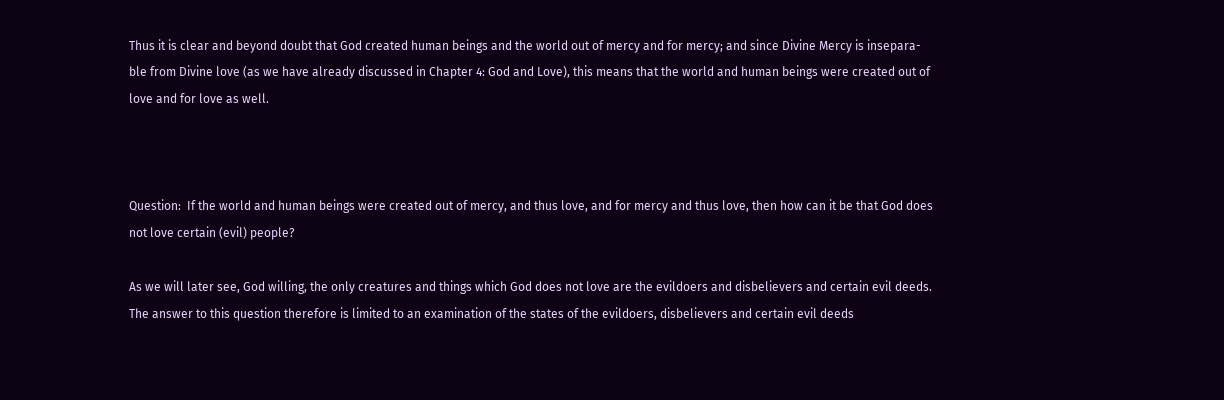Thus it is clear and beyond doubt that God created human beings and the world out of mercy and for mercy; and since Divine Mercy is insepara- ble from Divine love (as we have already discussed in Chapter 4: God and Love), this means that the world and human beings were created out of love and for love as well.



Question:  If the world and human beings were created out of mercy, and thus love, and for mercy and thus love, then how can it be that God does not love certain (evil) people?

As we will later see, God willing, the only creatures and things which God does not love are the evildoers and disbelievers and certain evil deeds. The answer to this question therefore is limited to an examination of the states of the evildoers, disbelievers and certain evil deeds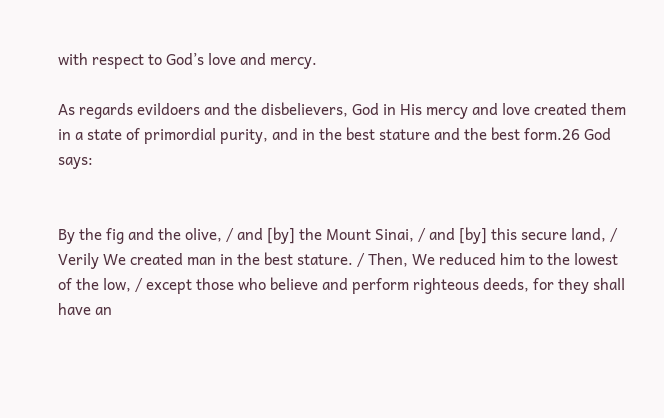with respect to God’s love and mercy.

As regards evildoers and the disbelievers, God in His mercy and love created them in a state of primordial purity, and in the best stature and the best form.26 God says:


By the fig and the olive, / and [by] the Mount Sinai, / and [by] this secure land, / Verily We created man in the best stature. / Then, We reduced him to the lowest of the low, / except those who believe and perform righteous deeds, for they shall have an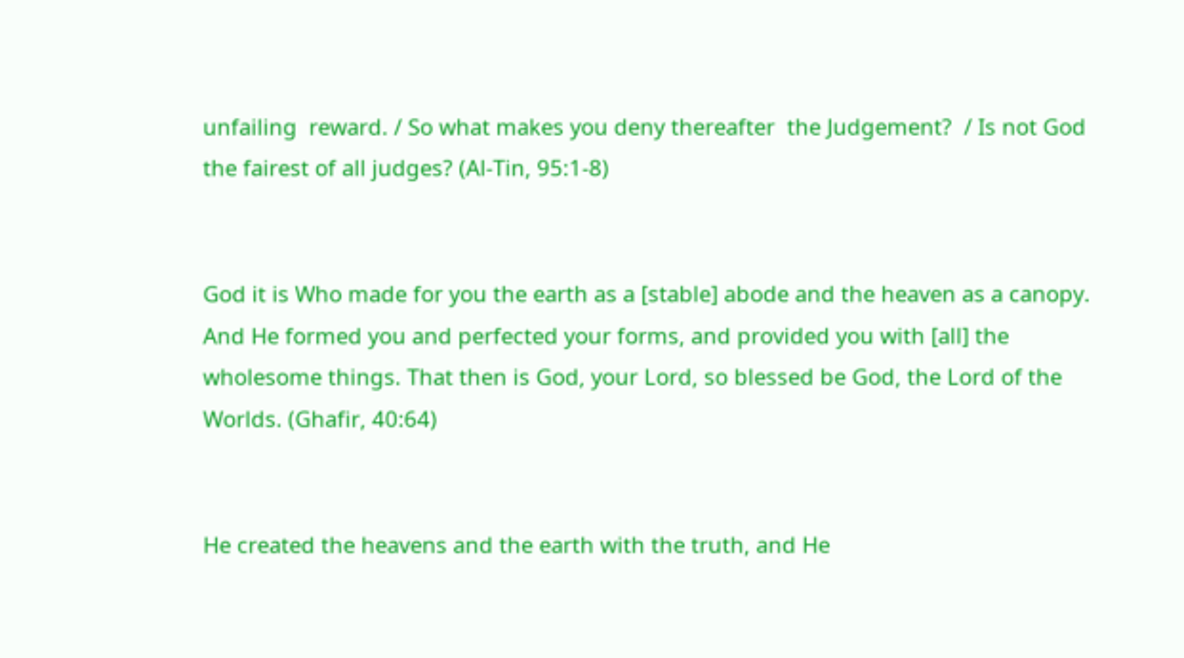unfailing  reward. / So what makes you deny thereafter  the Judgement?  / Is not God the fairest of all judges? (Al-Tin, 95:1-8)


God it is Who made for you the earth as a [stable] abode and the heaven as a canopy. And He formed you and perfected your forms, and provided you with [all] the wholesome things. That then is God, your Lord, so blessed be God, the Lord of the Worlds. (Ghafir, 40:64)


He created the heavens and the earth with the truth, and He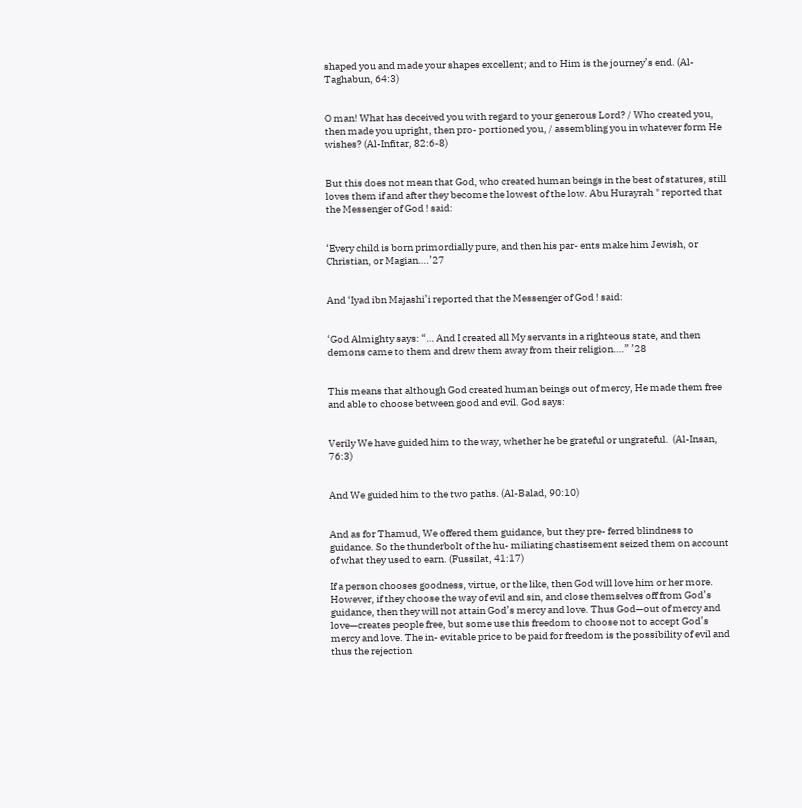shaped you and made your shapes excellent; and to Him is the journey’s end. (Al-Taghabun, 64:3)


O man! What has deceived you with regard to your generous Lord? / Who created you, then made you upright, then pro- portioned you, / assembling you in whatever form He wishes? (Al-Infitar, 82:6-8)


But this does not mean that God, who created human beings in the best of statures, still loves them if and after they become the lowest of the low. Abu Hurayrah " reported that the Messenger of God ! said:


‘Every child is born primordially pure, and then his par- ents make him Jewish, or Christian, or Magian….’27


And ‘Iyad ibn Majashi’i reported that the Messenger of God ! said:


‘God Almighty says: “… And I created all My servants in a righteous state, and then demons came to them and drew them away from their religion….” ’28


This means that although God created human beings out of mercy, He made them free and able to choose between good and evil. God says:


Verily We have guided him to the way, whether he be grateful or ungrateful.  (Al-Insan, 76:3)


And We guided him to the two paths. (Al-Balad, 90:10)


And as for Thamud, We offered them guidance, but they pre- ferred blindness to guidance. So the thunderbolt of the hu- miliating chastisement seized them on account of what they used to earn. (Fussilat, 41:17)

If a person chooses goodness, virtue, or the like, then God will love him or her more. However, if they choose the way of evil and sin, and close themselves off from God’s guidance, then they will not attain God’s mercy and love. Thus God—out of mercy and love—creates people free, but some use this freedom to choose not to accept God’s mercy and love. The in- evitable price to be paid for freedom is the possibility of evil and thus the rejection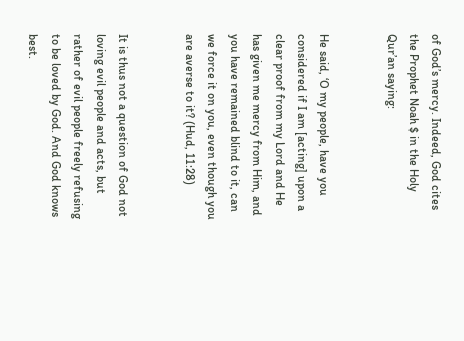of God’s mercy. Indeed, God cites the Prophet Noah $ in the Holy Qur’an saying:


He said, ‘O my people, have you considered if I am [acting] upon a clear proof from my Lord and He has given me mercy from Him, and you have remained blind to it, can we force it on you, even though you are averse to it? (Hud, 11:28)


It is thus not a question of God not loving evil people and acts, but rather of evil people freely refusing to be loved by God. And God knows best.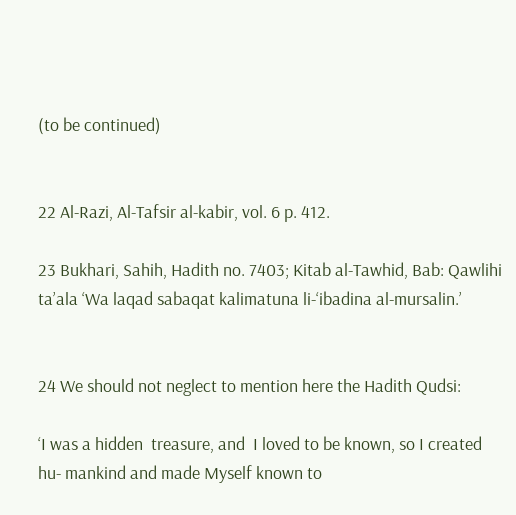(to be continued)


22 Al-Razi, Al-Tafsir al-kabir, vol. 6 p. 412.

23 Bukhari, Sahih, Hadith no. 7403; Kitab al-Tawhid, Bab: Qawlihi ta’ala ‘Wa laqad sabaqat kalimatuna li-‘ibadina al-mursalin.’


24 We should not neglect to mention here the Hadith Qudsi:

‘I was a hidden  treasure, and  I loved to be known, so I created  hu- mankind and made Myself known to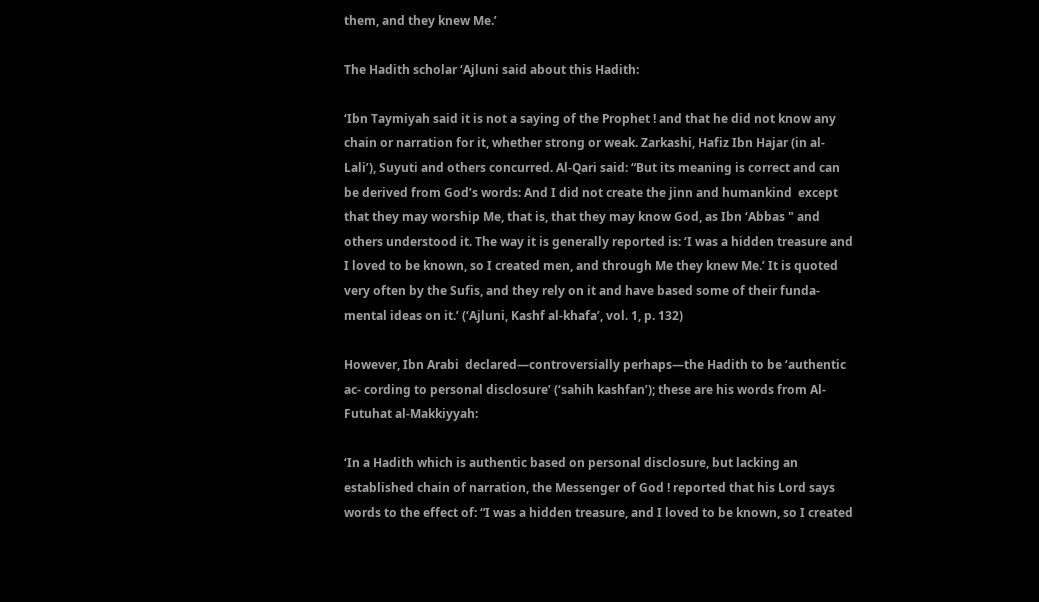them, and they knew Me.’

The Hadith scholar ‘Ajluni said about this Hadith:

‘Ibn Taymiyah said it is not a saying of the Prophet ! and that he did not know any chain or narration for it, whether strong or weak. Zarkashi, Hafiz Ibn Hajar (in al-Lali’), Suyuti and others concurred. Al-Qari said: “But its meaning is correct and can be derived from God’s words: And I did not create the jinn and humankind  except that they may worship Me, that is, that they may know God, as Ibn ‘Abbas " and others understood it. The way it is generally reported is: ‘I was a hidden treasure and I loved to be known, so I created men, and through Me they knew Me.’ It is quoted very often by the Sufis, and they rely on it and have based some of their funda- mental ideas on it.’ (‘Ajluni, Kashf al-khafa’, vol. 1, p. 132)

However, Ibn Arabi  declared—controversially perhaps—the Hadith to be ‘authentic ac- cording to personal disclosure’ (‘sahih kashfan’); these are his words from Al-Futuhat al-Makkiyyah:

‘In a Hadith which is authentic based on personal disclosure, but lacking an established chain of narration, the Messenger of God ! reported that his Lord says words to the effect of: “I was a hidden treasure, and I loved to be known, so I created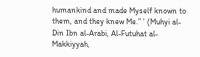humankind and made Myself known to them, and they knew Me.” ’ (Muhyi al-Din Ibn al-Arabi, Al-Futuhat al- Makkiyyah,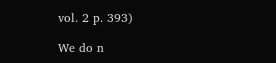vol. 2 p. 393)

We do n